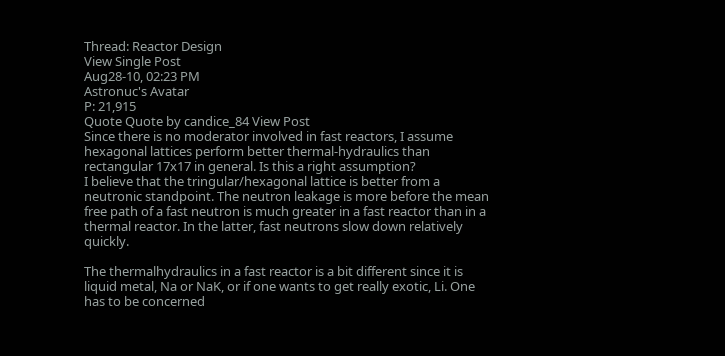Thread: Reactor Design
View Single Post
Aug28-10, 02:23 PM
Astronuc's Avatar
P: 21,915
Quote Quote by candice_84 View Post
Since there is no moderator involved in fast reactors, I assume hexagonal lattices perform better thermal-hydraulics than rectangular 17x17 in general. Is this a right assumption?
I believe that the tringular/hexagonal lattice is better from a neutronic standpoint. The neutron leakage is more before the mean free path of a fast neutron is much greater in a fast reactor than in a thermal reactor. In the latter, fast neutrons slow down relatively quickly.

The thermalhydraulics in a fast reactor is a bit different since it is liquid metal, Na or NaK, or if one wants to get really exotic, Li. One has to be concerned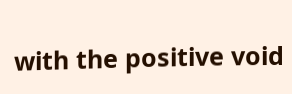with the positive void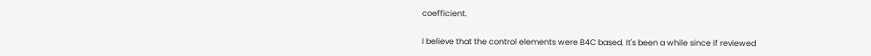coefficient.

I believe that the control elements were B4C based. It's been a while since if reviewed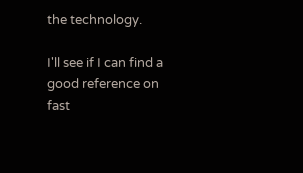the technology.

I'll see if I can find a good reference on fast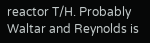reactor T/H. Probably Waltar and Reynolds is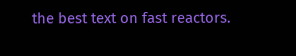the best text on fast reactors.